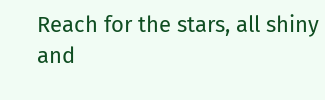Reach for the stars, all shiny and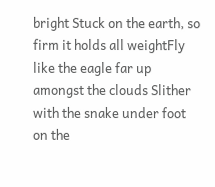bright Stuck on the earth, so firm it holds all weightFly like the eagle far up amongst the clouds Slither with the snake under foot on the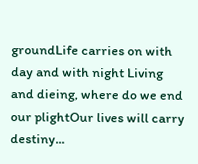groundLife carries on with day and with night Living and dieing, where do we end our plightOur lives will carry destiny...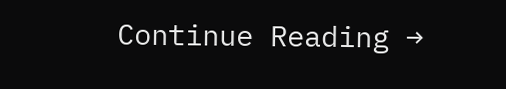Continue Reading →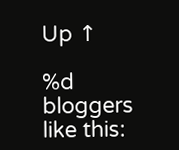Up ↑

%d bloggers like this: